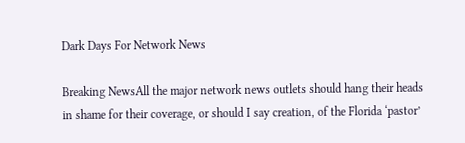Dark Days For Network News

Breaking NewsAll the major network news outlets should hang their heads in shame for their coverage, or should I say creation, of the Florida ‘pastor’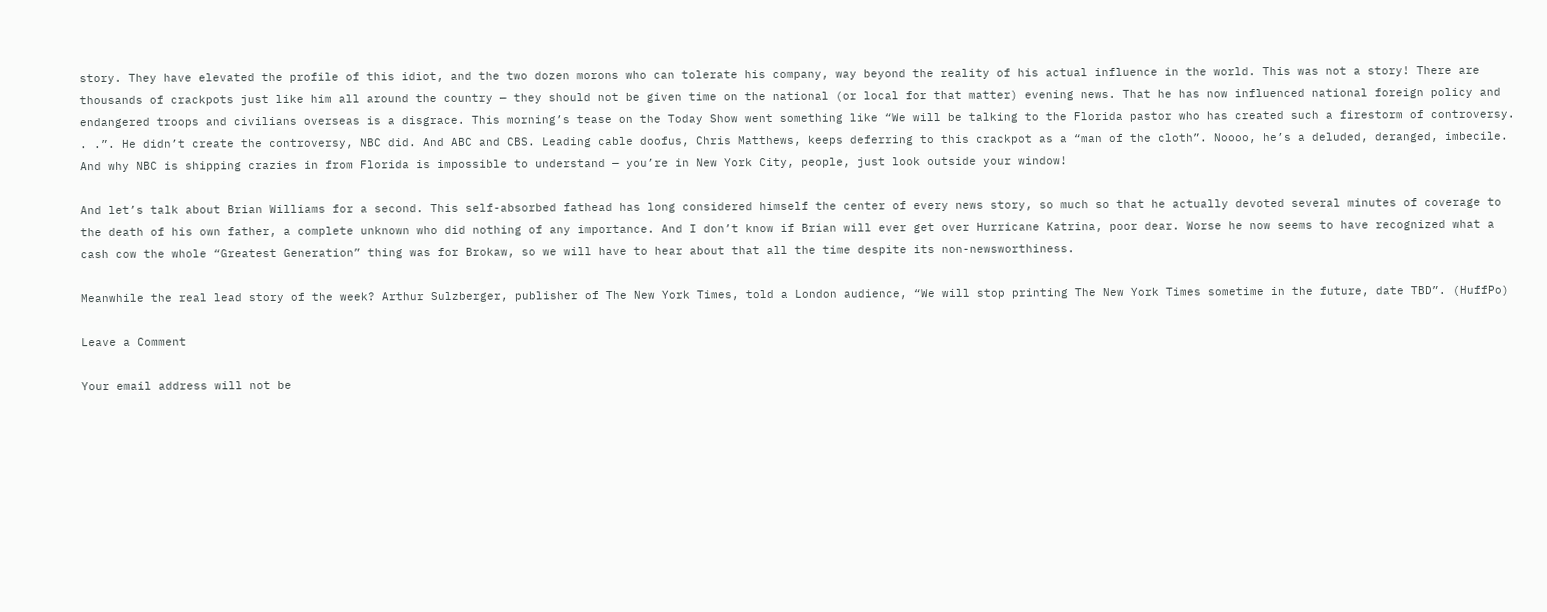story. They have elevated the profile of this idiot, and the two dozen morons who can tolerate his company, way beyond the reality of his actual influence in the world. This was not a story! There are thousands of crackpots just like him all around the country — they should not be given time on the national (or local for that matter) evening news. That he has now influenced national foreign policy and endangered troops and civilians overseas is a disgrace. This morning’s tease on the Today Show went something like “We will be talking to the Florida pastor who has created such a firestorm of controversy. . .”. He didn’t create the controversy, NBC did. And ABC and CBS. Leading cable doofus, Chris Matthews, keeps deferring to this crackpot as a “man of the cloth”. Noooo, he’s a deluded, deranged, imbecile. And why NBC is shipping crazies in from Florida is impossible to understand — you’re in New York City, people, just look outside your window!

And let’s talk about Brian Williams for a second. This self-absorbed fathead has long considered himself the center of every news story, so much so that he actually devoted several minutes of coverage to the death of his own father, a complete unknown who did nothing of any importance. And I don’t know if Brian will ever get over Hurricane Katrina, poor dear. Worse he now seems to have recognized what a cash cow the whole “Greatest Generation” thing was for Brokaw, so we will have to hear about that all the time despite its non-newsworthiness.

Meanwhile the real lead story of the week? Arthur Sulzberger, publisher of The New York Times, told a London audience, “We will stop printing The New York Times sometime in the future, date TBD”. (HuffPo)

Leave a Comment

Your email address will not be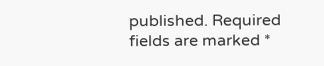published. Required fields are marked *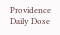Providence Daily Dose